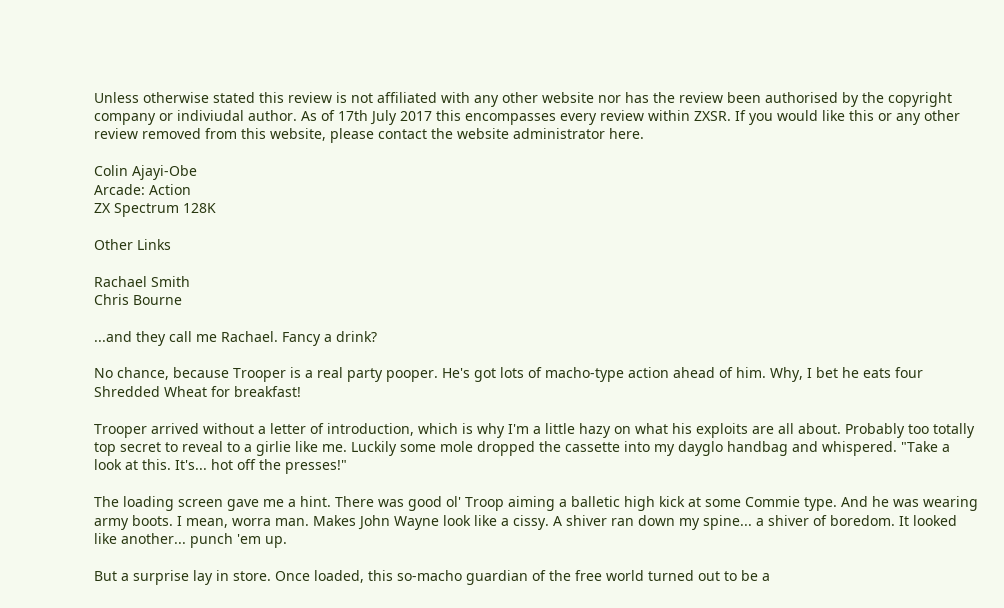Unless otherwise stated this review is not affiliated with any other website nor has the review been authorised by the copyright company or indiviudal author. As of 17th July 2017 this encompasses every review within ZXSR. If you would like this or any other review removed from this website, please contact the website administrator here.

Colin Ajayi-Obe
Arcade: Action
ZX Spectrum 128K

Other Links

Rachael Smith
Chris Bourne

...and they call me Rachael. Fancy a drink?

No chance, because Trooper is a real party pooper. He's got lots of macho-type action ahead of him. Why, I bet he eats four Shredded Wheat for breakfast!

Trooper arrived without a letter of introduction, which is why I'm a little hazy on what his exploits are all about. Probably too totally top secret to reveal to a girlie like me. Luckily some mole dropped the cassette into my dayglo handbag and whispered. "Take a look at this. It's... hot off the presses!"

The loading screen gave me a hint. There was good ol' Troop aiming a balletic high kick at some Commie type. And he was wearing army boots. I mean, worra man. Makes John Wayne look like a cissy. A shiver ran down my spine... a shiver of boredom. It looked like another... punch 'em up.

But a surprise lay in store. Once loaded, this so-macho guardian of the free world turned out to be a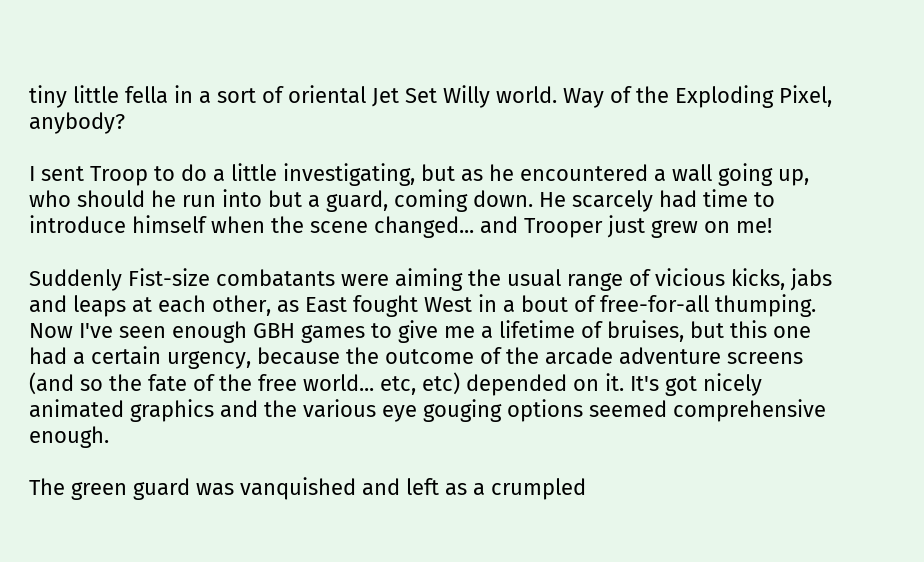tiny little fella in a sort of oriental Jet Set Willy world. Way of the Exploding Pixel, anybody?

I sent Troop to do a little investigating, but as he encountered a wall going up, who should he run into but a guard, coming down. He scarcely had time to introduce himself when the scene changed... and Trooper just grew on me!

Suddenly Fist-size combatants were aiming the usual range of vicious kicks, jabs and leaps at each other, as East fought West in a bout of free-for-all thumping. Now I've seen enough GBH games to give me a lifetime of bruises, but this one had a certain urgency, because the outcome of the arcade adventure screens (and so the fate of the free world... etc, etc) depended on it. It's got nicely animated graphics and the various eye gouging options seemed comprehensive enough.

The green guard was vanquished and left as a crumpled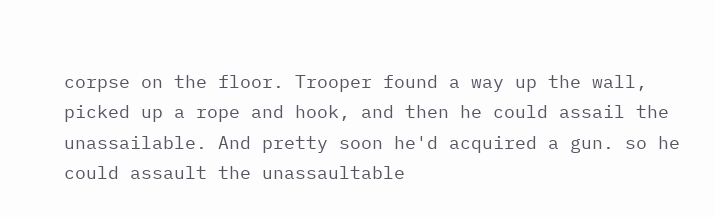corpse on the floor. Trooper found a way up the wall, picked up a rope and hook, and then he could assail the unassailable. And pretty soon he'd acquired a gun. so he could assault the unassaultable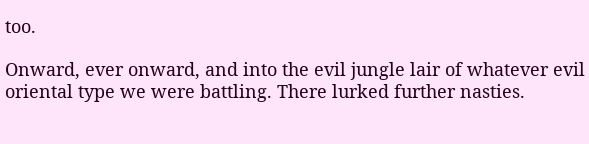too.

Onward, ever onward, and into the evil jungle lair of whatever evil oriental type we were battling. There lurked further nasties.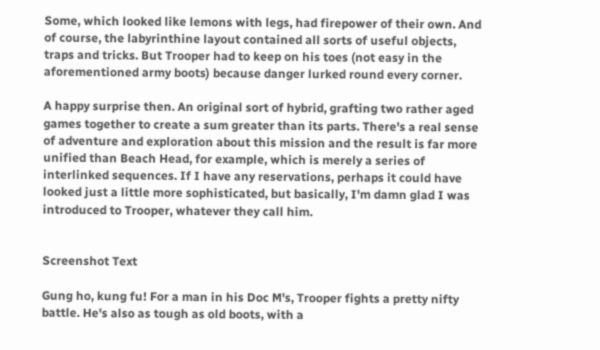Some, which looked like lemons with legs, had firepower of their own. And of course, the labyrinthine layout contained all sorts of useful objects, traps and tricks. But Trooper had to keep on his toes (not easy in the aforementioned army boots) because danger lurked round every corner.

A happy surprise then. An original sort of hybrid, grafting two rather aged games together to create a sum greater than its parts. There's a real sense of adventure and exploration about this mission and the result is far more unified than Beach Head, for example, which is merely a series of interlinked sequences. If I have any reservations, perhaps it could have looked just a little more sophisticated, but basically, I'm damn glad I was introduced to Trooper, whatever they call him.


Screenshot Text

Gung ho, kung fu! For a man in his Doc M's, Trooper fights a pretty nifty battle. He's also as tough as old boots, with a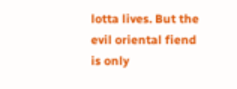lotta lives. But the evil oriental fiend is only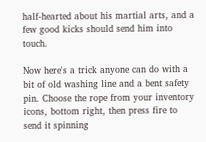half-hearted about his martial arts, and a few good kicks should send him into touch.

Now here's a trick anyone can do with a bit of old washing line and a bent safety pin. Choose the rope from your inventory icons, bottom right, then press fire to send it spinning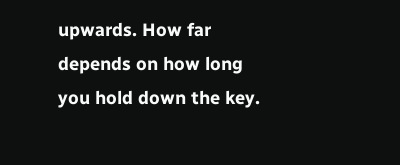upwards. How far depends on how long you hold down the key.